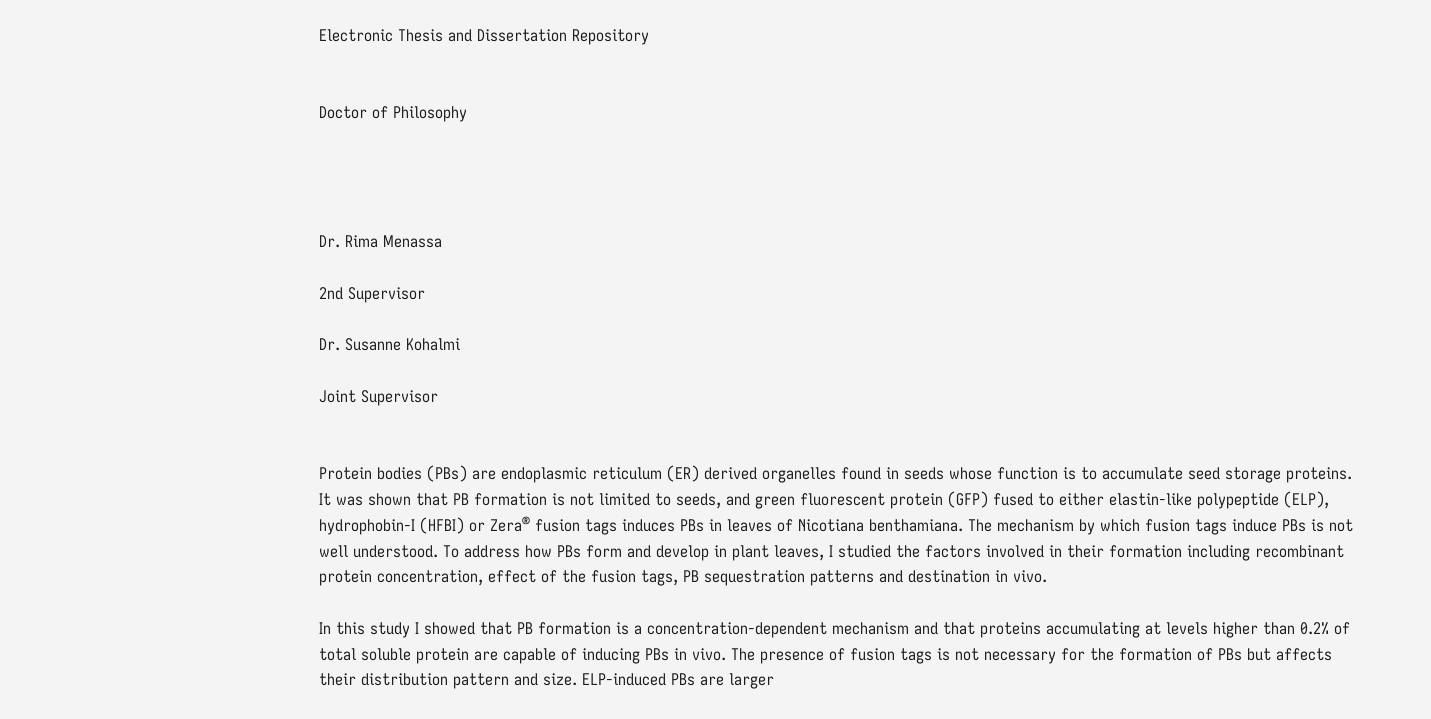Electronic Thesis and Dissertation Repository


Doctor of Philosophy




Dr. Rima Menassa

2nd Supervisor

Dr. Susanne Kohalmi

Joint Supervisor


Protein bodies (PBs) are endoplasmic reticulum (ER) derived organelles found in seeds whose function is to accumulate seed storage proteins. It was shown that PB formation is not limited to seeds, and green fluorescent protein (GFP) fused to either elastin-like polypeptide (ELP), hydrophobin-I (HFBI) or Zera® fusion tags induces PBs in leaves of Nicotiana benthamiana. The mechanism by which fusion tags induce PBs is not well understood. To address how PBs form and develop in plant leaves, I studied the factors involved in their formation including recombinant protein concentration, effect of the fusion tags, PB sequestration patterns and destination in vivo.

In this study I showed that PB formation is a concentration-dependent mechanism and that proteins accumulating at levels higher than 0.2% of total soluble protein are capable of inducing PBs in vivo. The presence of fusion tags is not necessary for the formation of PBs but affects their distribution pattern and size. ELP-induced PBs are larger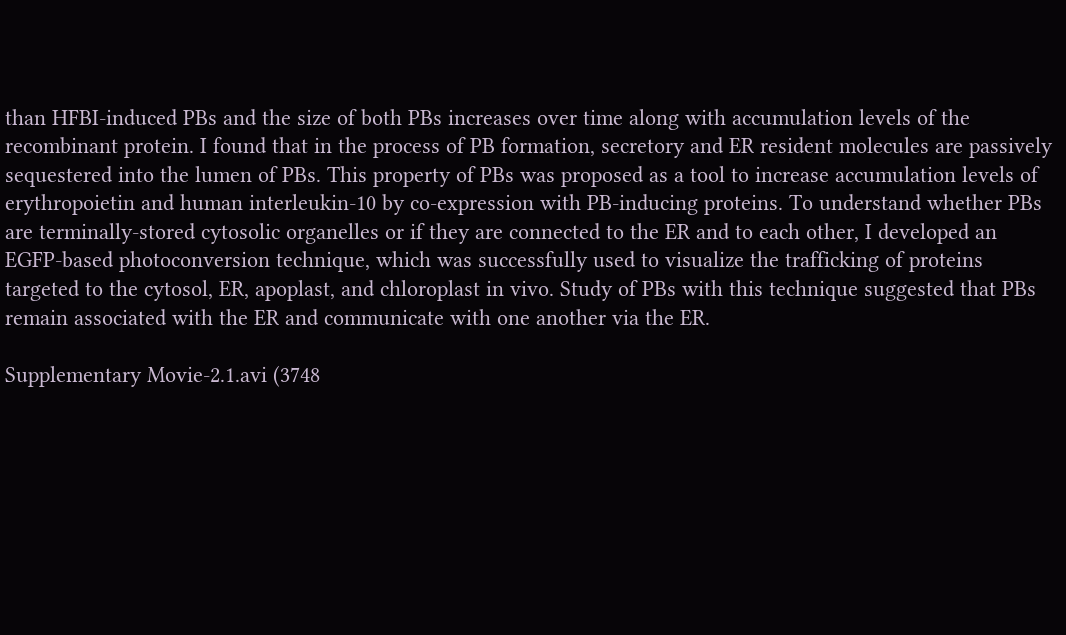than HFBI-induced PBs and the size of both PBs increases over time along with accumulation levels of the recombinant protein. I found that in the process of PB formation, secretory and ER resident molecules are passively sequestered into the lumen of PBs. This property of PBs was proposed as a tool to increase accumulation levels of erythropoietin and human interleukin-10 by co-expression with PB-inducing proteins. To understand whether PBs are terminally-stored cytosolic organelles or if they are connected to the ER and to each other, I developed an EGFP-based photoconversion technique, which was successfully used to visualize the trafficking of proteins targeted to the cytosol, ER, apoplast, and chloroplast in vivo. Study of PBs with this technique suggested that PBs remain associated with the ER and communicate with one another via the ER.

Supplementary Movie-2.1.avi (3748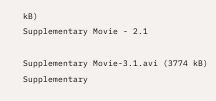kB)
Supplementary Movie - 2.1

Supplementary Movie-3.1.avi (3774 kB)
Supplementary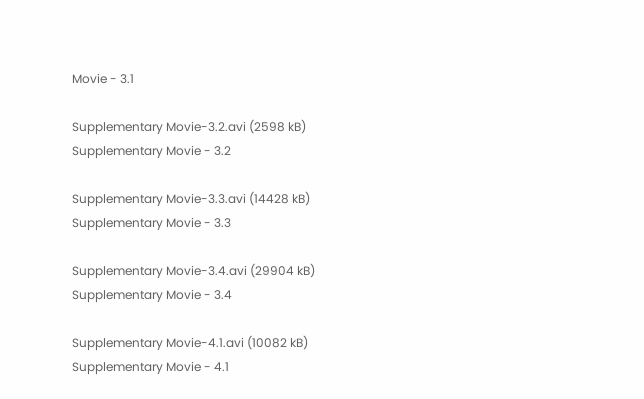Movie - 3.1

Supplementary Movie-3.2.avi (2598 kB)
Supplementary Movie - 3.2

Supplementary Movie-3.3.avi (14428 kB)
Supplementary Movie - 3.3

Supplementary Movie-3.4.avi (29904 kB)
Supplementary Movie - 3.4

Supplementary Movie-4.1.avi (10082 kB)
Supplementary Movie - 4.1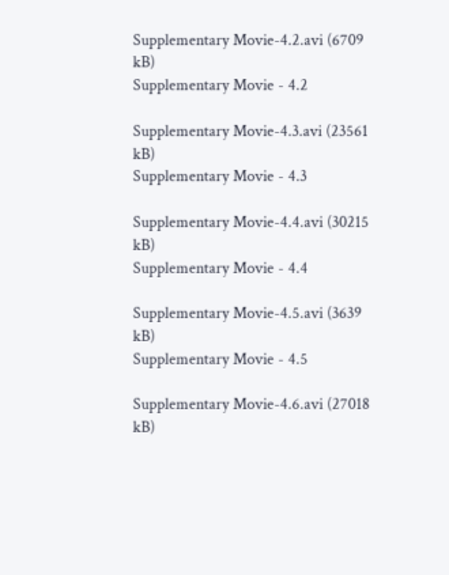Supplementary Movie-4.2.avi (6709 kB)
Supplementary Movie - 4.2

Supplementary Movie-4.3.avi (23561 kB)
Supplementary Movie - 4.3

Supplementary Movie-4.4.avi (30215 kB)
Supplementary Movie - 4.4

Supplementary Movie-4.5.avi (3639 kB)
Supplementary Movie - 4.5

Supplementary Movie-4.6.avi (27018 kB)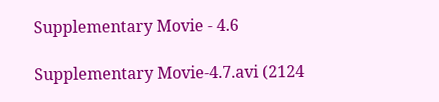Supplementary Movie - 4.6

Supplementary Movie-4.7.avi (2124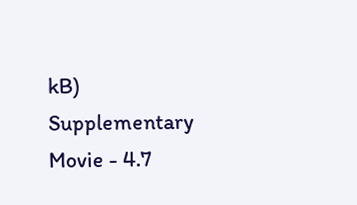kB)
Supplementary Movie - 4.7